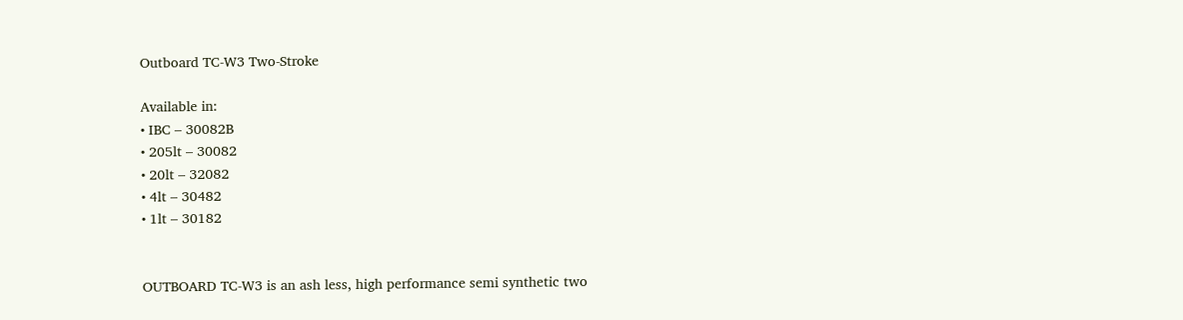Outboard TC-W3 Two-Stroke

Available in:
• IBC – 30082B
• 205lt – 30082
• 20lt – 32082
• 4lt – 30482
• 1lt – 30182


OUTBOARD TC-W3 is an ash less, high performance semi synthetic two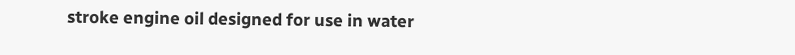stroke engine oil designed for use in water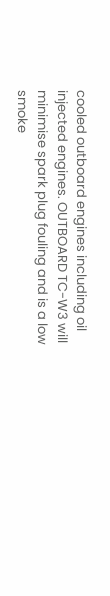cooled outboard engines including oil injected engines. OUTBOARD TC-W3 will minimise spark plug fouling and is a low smoke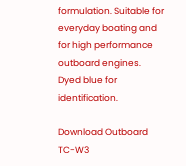formulation. Suitable for everyday boating and for high performance outboard engines. Dyed blue for identification.

Download Outboard TC-W3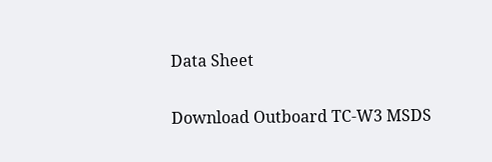Data Sheet

Download Outboard TC-W3 MSDS